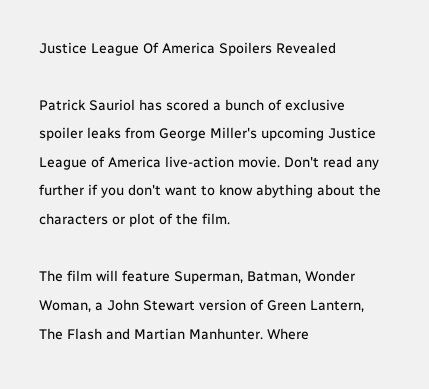Justice League Of America Spoilers Revealed

Patrick Sauriol has scored a bunch of exclusive spoiler leaks from George Miller's upcoming Justice League of America live-action movie. Don't read any further if you don't want to know abything about the characters or plot of the film.

The film will feature Superman, Batman, Wonder Woman, a John Stewart version of Green Lantern, The Flash and Martian Manhunter. Where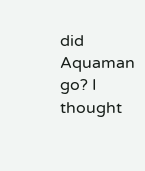did Aquaman go? I thought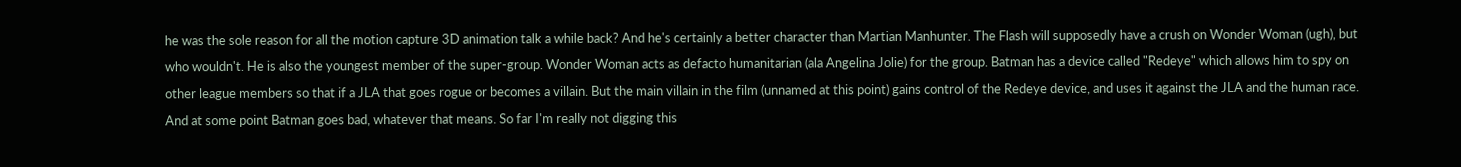he was the sole reason for all the motion capture 3D animation talk a while back? And he's certainly a better character than Martian Manhunter. The Flash will supposedly have a crush on Wonder Woman (ugh), but who wouldn't. He is also the youngest member of the super-group. Wonder Woman acts as defacto humanitarian (ala Angelina Jolie) for the group. Batman has a device called "Redeye" which allows him to spy on other league members so that if a JLA that goes rogue or becomes a villain. But the main villain in the film (unnamed at this point) gains control of the Redeye device, and uses it against the JLA and the human race. And at some point Batman goes bad, whatever that means. So far I'm really not digging this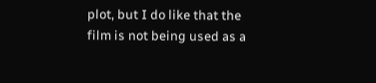plot, but I do like that the film is not being used as a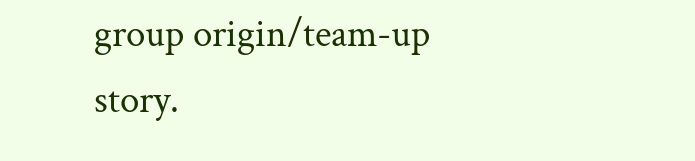group origin/team-up story.